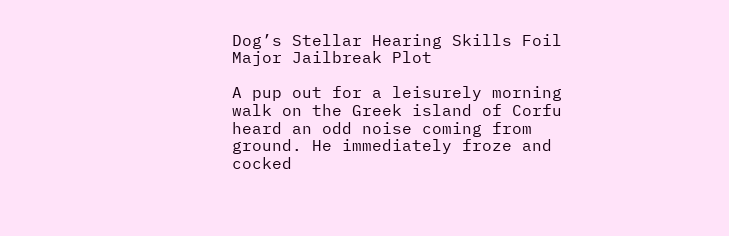Dog’s Stellar Hearing Skills Foil Major Jailbreak Plot

A pup out for a leisurely morning walk on the Greek island of Corfu heard an odd noise coming from ground. He immediately froze and cocked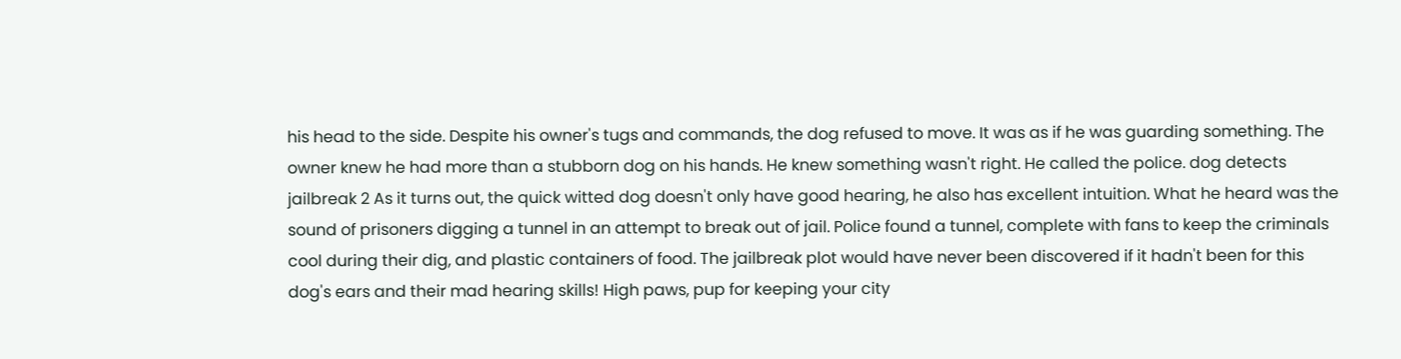his head to the side. Despite his owner's tugs and commands, the dog refused to move. It was as if he was guarding something. The owner knew he had more than a stubborn dog on his hands. He knew something wasn't right. He called the police. dog detects jailbreak 2 As it turns out, the quick witted dog doesn't only have good hearing, he also has excellent intuition. What he heard was the sound of prisoners digging a tunnel in an attempt to break out of jail. Police found a tunnel, complete with fans to keep the criminals cool during their dig, and plastic containers of food. The jailbreak plot would have never been discovered if it hadn't been for this dog's ears and their mad hearing skills! High paws, pup for keeping your city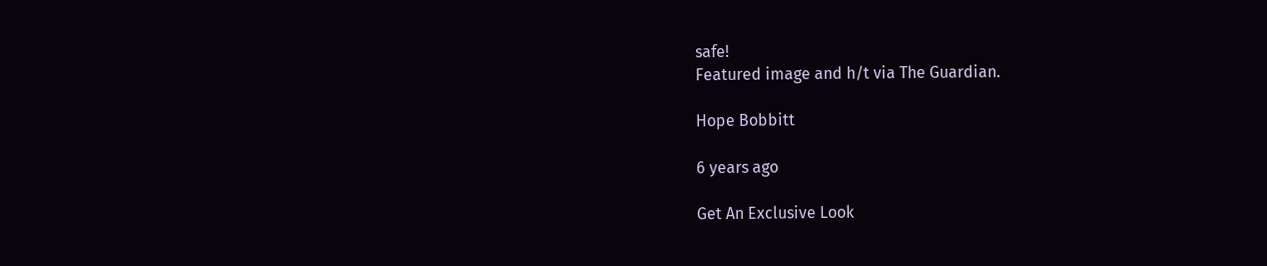safe!
Featured image and h/t via The Guardian.

Hope Bobbitt

6 years ago

Get An Exclusive Look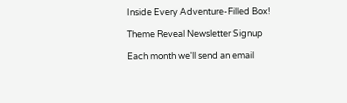Inside Every Adventure-Filled Box!

Theme Reveal Newsletter Signup

Each month we'll send an email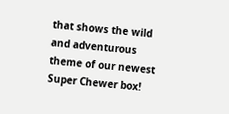that shows the wild and adventurous theme of our newest Super Chewer box!